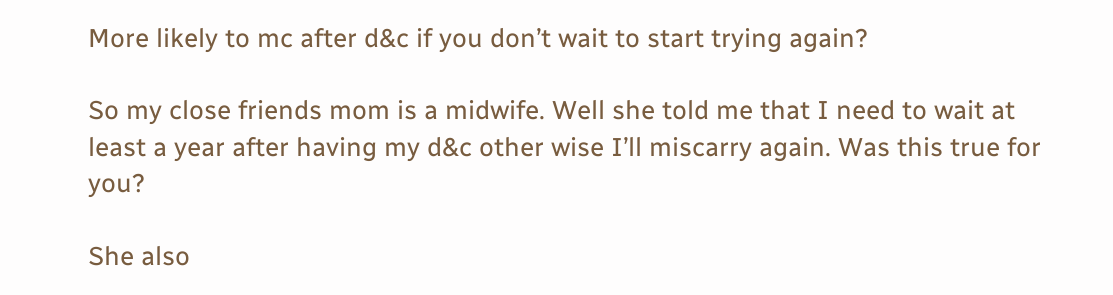More likely to mc after d&c if you don’t wait to start trying again?

So my close friends mom is a midwife. Well she told me that I need to wait at least a year after having my d&c other wise I’ll miscarry again. Was this true for you?

She also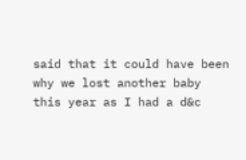said that it could have been why we lost another baby this year as I had a d&c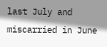last July and miscarried in June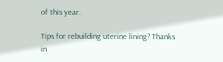of this year.

Tips for rebuilding uterine lining? Thanks in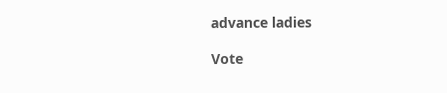advance ladies

Vote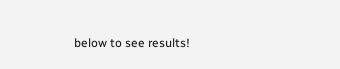below to see results!